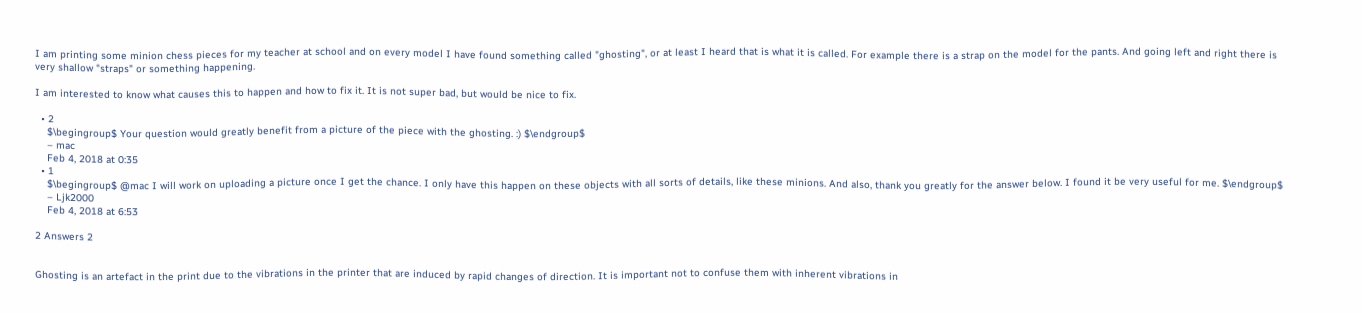I am printing some minion chess pieces for my teacher at school and on every model I have found something called "ghosting", or at least I heard that is what it is called. For example there is a strap on the model for the pants. And going left and right there is very shallow "straps" or something happening.

I am interested to know what causes this to happen and how to fix it. It is not super bad, but would be nice to fix.

  • 2
    $\begingroup$ Your question would greatly benefit from a picture of the piece with the ghosting. :) $\endgroup$
    – mac
    Feb 4, 2018 at 0:35
  • 1
    $\begingroup$ @mac I will work on uploading a picture once I get the chance. I only have this happen on these objects with all sorts of details, like these minions. And also, thank you greatly for the answer below. I found it be very useful for me. $\endgroup$
    – Ljk2000
    Feb 4, 2018 at 6:53

2 Answers 2


Ghosting is an artefact in the print due to the vibrations in the printer that are induced by rapid changes of direction. It is important not to confuse them with inherent vibrations in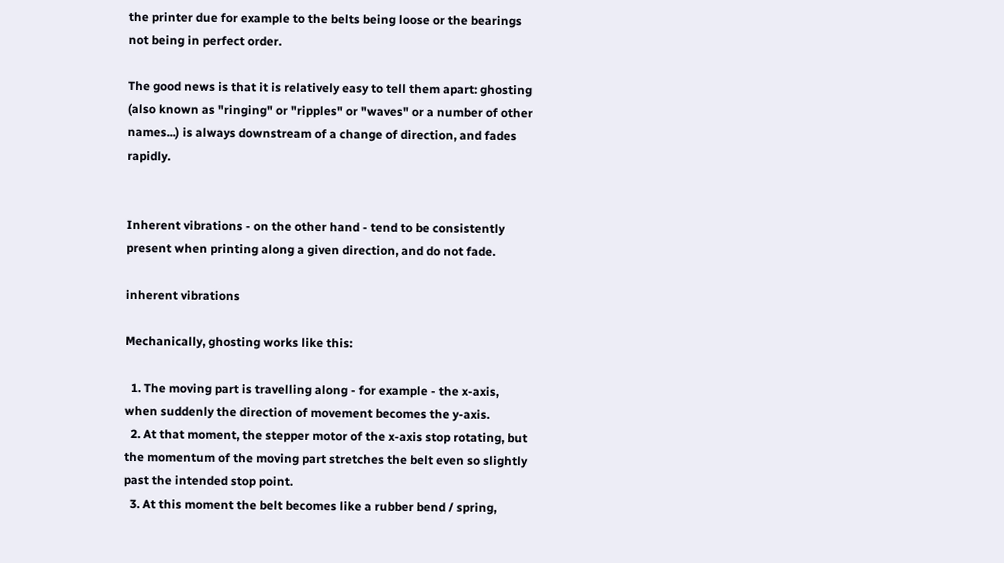the printer due for example to the belts being loose or the bearings not being in perfect order.

The good news is that it is relatively easy to tell them apart: ghosting (also known as "ringing" or "ripples" or "waves" or a number of other names...) is always downstream of a change of direction, and fades rapidly.


Inherent vibrations - on the other hand - tend to be consistently present when printing along a given direction, and do not fade.

inherent vibrations

Mechanically, ghosting works like this:

  1. The moving part is travelling along - for example - the x-axis, when suddenly the direction of movement becomes the y-axis.
  2. At that moment, the stepper motor of the x-axis stop rotating, but the momentum of the moving part stretches the belt even so slightly past the intended stop point.
  3. At this moment the belt becomes like a rubber bend / spring,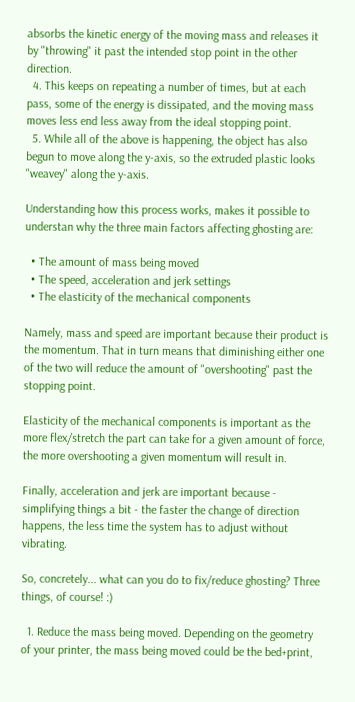absorbs the kinetic energy of the moving mass and releases it by "throwing" it past the intended stop point in the other direction.
  4. This keeps on repeating a number of times, but at each pass, some of the energy is dissipated, and the moving mass moves less end less away from the ideal stopping point.
  5. While all of the above is happening, the object has also begun to move along the y-axis, so the extruded plastic looks "weavey" along the y-axis.

Understanding how this process works, makes it possible to understan why the three main factors affecting ghosting are:

  • The amount of mass being moved
  • The speed, acceleration and jerk settings
  • The elasticity of the mechanical components

Namely, mass and speed are important because their product is the momentum. That in turn means that diminishing either one of the two will reduce the amount of "overshooting" past the stopping point.

Elasticity of the mechanical components is important as the more flex/stretch the part can take for a given amount of force, the more overshooting a given momentum will result in.

Finally, acceleration and jerk are important because - simplifying things a bit - the faster the change of direction happens, the less time the system has to adjust without vibrating.

So, concretely... what can you do to fix/reduce ghosting? Three things, of course! :)

  1. Reduce the mass being moved. Depending on the geometry of your printer, the mass being moved could be the bed+print,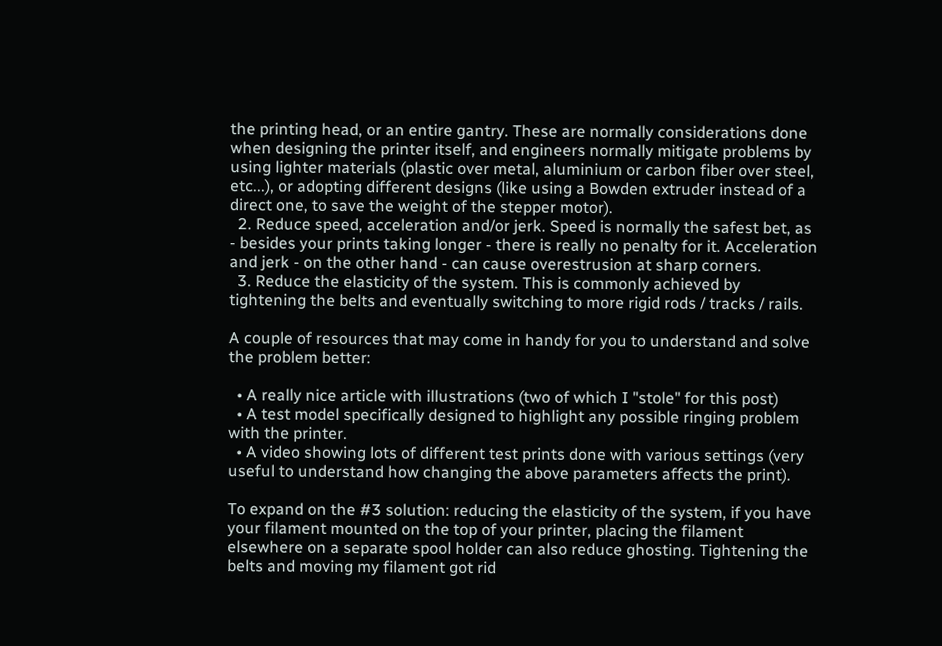the printing head, or an entire gantry. These are normally considerations done when designing the printer itself, and engineers normally mitigate problems by using lighter materials (plastic over metal, aluminium or carbon fiber over steel, etc...), or adopting different designs (like using a Bowden extruder instead of a direct one, to save the weight of the stepper motor).
  2. Reduce speed, acceleration and/or jerk. Speed is normally the safest bet, as - besides your prints taking longer - there is really no penalty for it. Acceleration and jerk - on the other hand - can cause overestrusion at sharp corners.
  3. Reduce the elasticity of the system. This is commonly achieved by tightening the belts and eventually switching to more rigid rods / tracks / rails.

A couple of resources that may come in handy for you to understand and solve the problem better:

  • A really nice article with illustrations (two of which I "stole" for this post)
  • A test model specifically designed to highlight any possible ringing problem with the printer.
  • A video showing lots of different test prints done with various settings (very useful to understand how changing the above parameters affects the print).

To expand on the #3 solution: reducing the elasticity of the system, if you have your filament mounted on the top of your printer, placing the filament elsewhere on a separate spool holder can also reduce ghosting. Tightening the belts and moving my filament got rid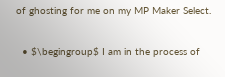of ghosting for me on my MP Maker Select.

  • $\begingroup$ I am in the process of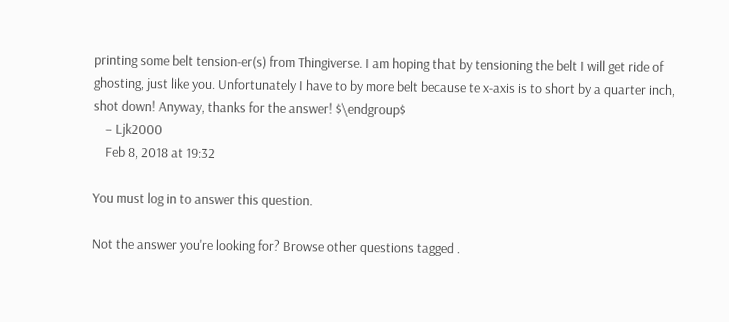printing some belt tension-er(s) from Thingiverse. I am hoping that by tensioning the belt I will get ride of ghosting, just like you. Unfortunately I have to by more belt because te x-axis is to short by a quarter inch, shot down! Anyway, thanks for the answer! $\endgroup$
    – Ljk2000
    Feb 8, 2018 at 19:32

You must log in to answer this question.

Not the answer you're looking for? Browse other questions tagged .